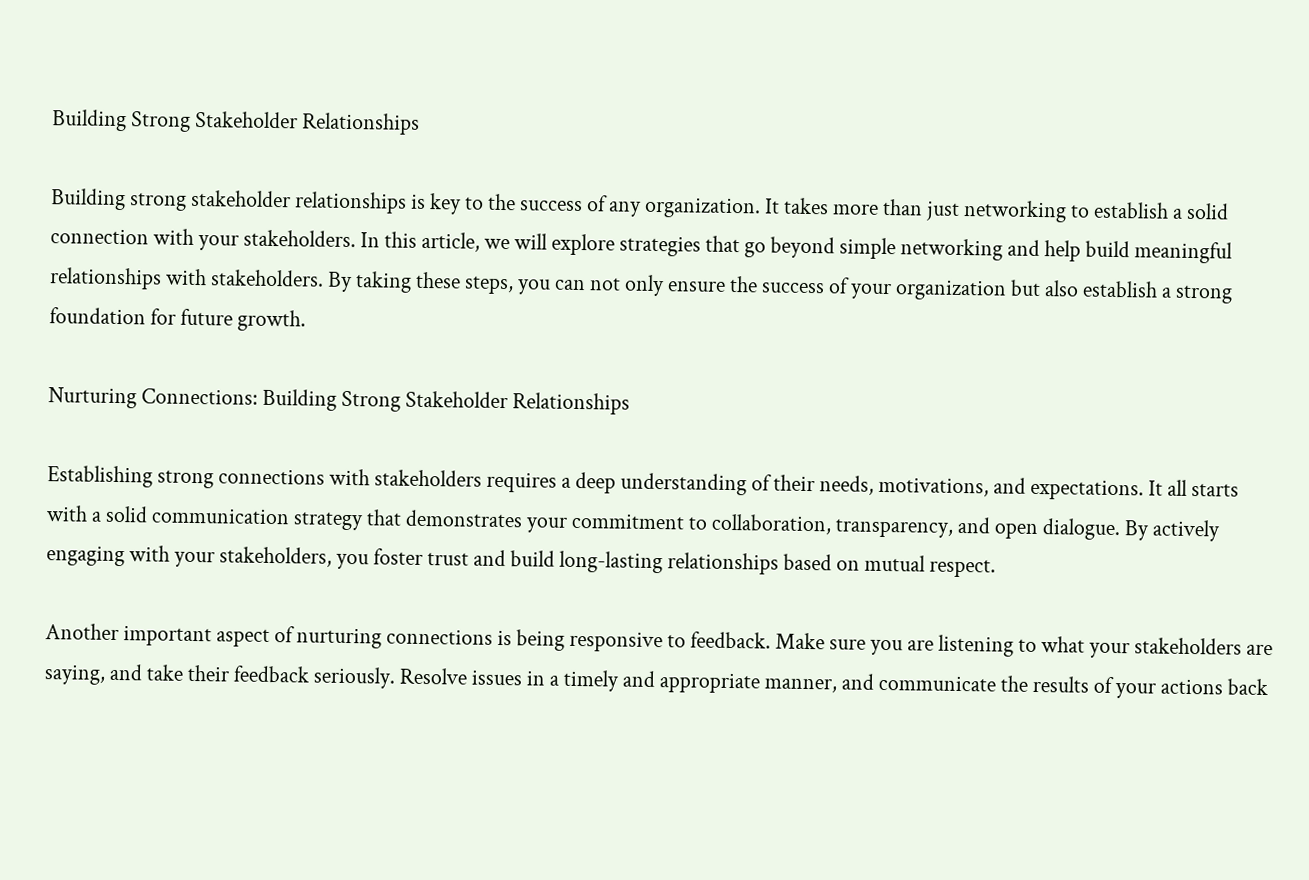Building Strong Stakeholder Relationships

Building strong stakeholder relationships is key to the success of any organization. It takes more than just networking to establish a solid connection with your stakeholders. In this article, we will explore strategies that go beyond simple networking and help build meaningful relationships with stakeholders. By taking these steps, you can not only ensure the success of your organization but also establish a strong foundation for future growth.

Nurturing Connections: Building Strong Stakeholder Relationships

Establishing strong connections with stakeholders requires a deep understanding of their needs, motivations, and expectations. It all starts with a solid communication strategy that demonstrates your commitment to collaboration, transparency, and open dialogue. By actively engaging with your stakeholders, you foster trust and build long-lasting relationships based on mutual respect.

Another important aspect of nurturing connections is being responsive to feedback. Make sure you are listening to what your stakeholders are saying, and take their feedback seriously. Resolve issues in a timely and appropriate manner, and communicate the results of your actions back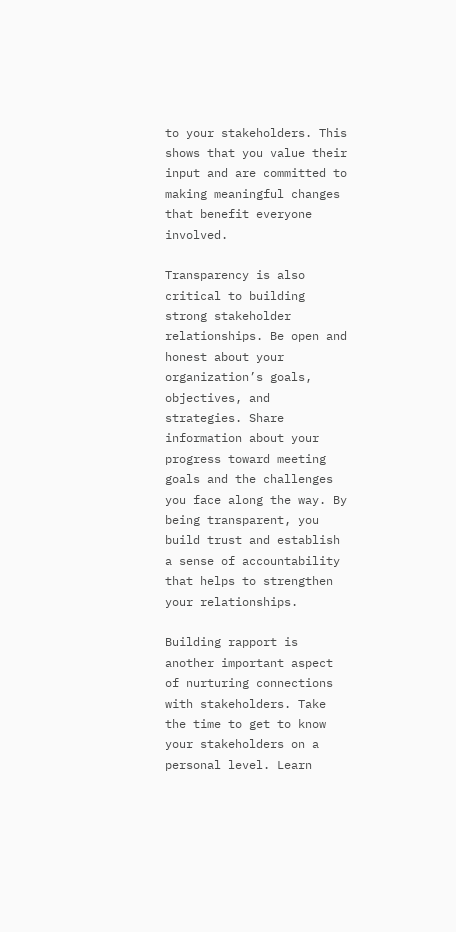to your stakeholders. This shows that you value their input and are committed to making meaningful changes that benefit everyone involved.

Transparency is also critical to building strong stakeholder relationships. Be open and honest about your organization’s goals, objectives, and strategies. Share information about your progress toward meeting goals and the challenges you face along the way. By being transparent, you build trust and establish a sense of accountability that helps to strengthen your relationships.

Building rapport is another important aspect of nurturing connections with stakeholders. Take the time to get to know your stakeholders on a personal level. Learn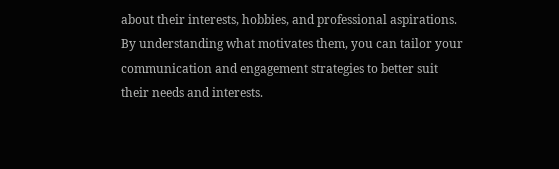about their interests, hobbies, and professional aspirations. By understanding what motivates them, you can tailor your communication and engagement strategies to better suit their needs and interests.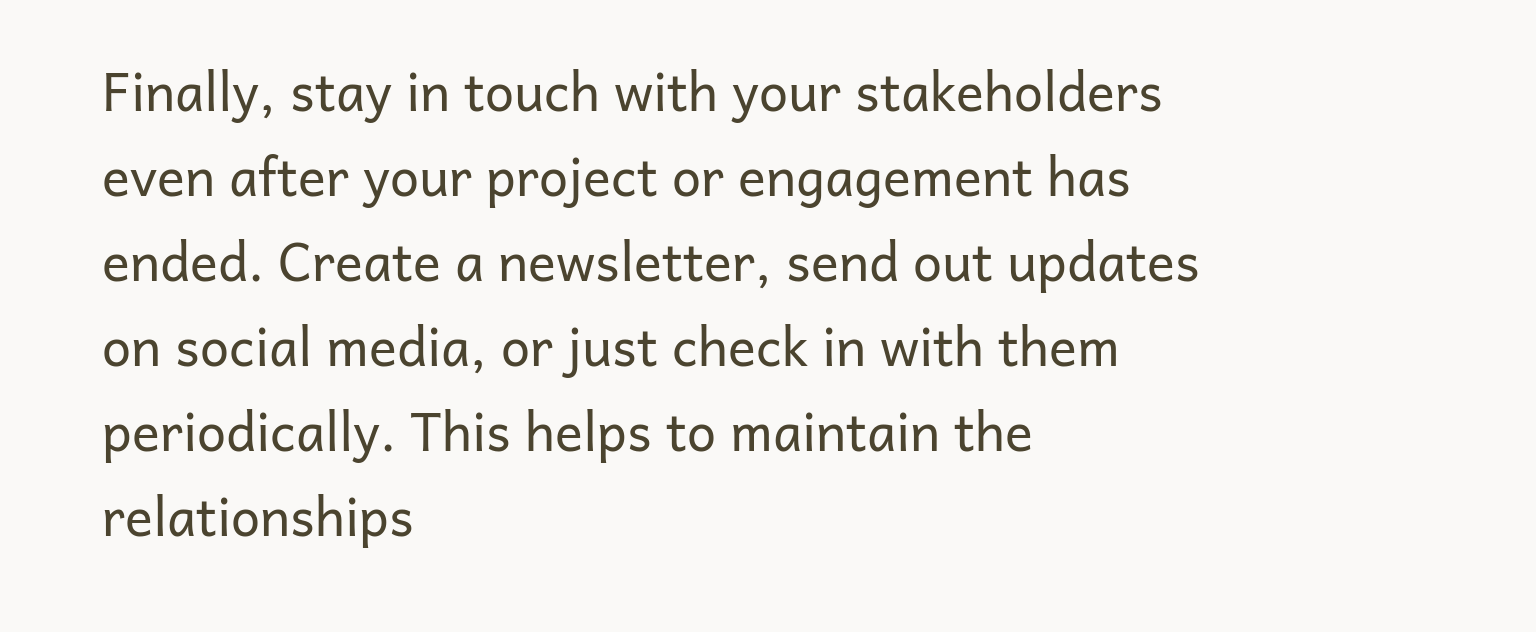Finally, stay in touch with your stakeholders even after your project or engagement has ended. Create a newsletter, send out updates on social media, or just check in with them periodically. This helps to maintain the relationships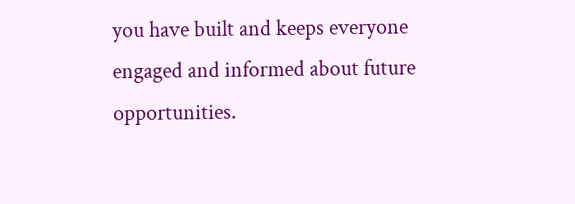you have built and keeps everyone engaged and informed about future opportunities.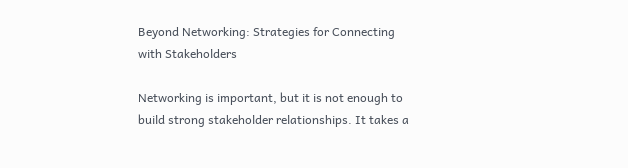Beyond Networking: Strategies for Connecting with Stakeholders

Networking is important, but it is not enough to build strong stakeholder relationships. It takes a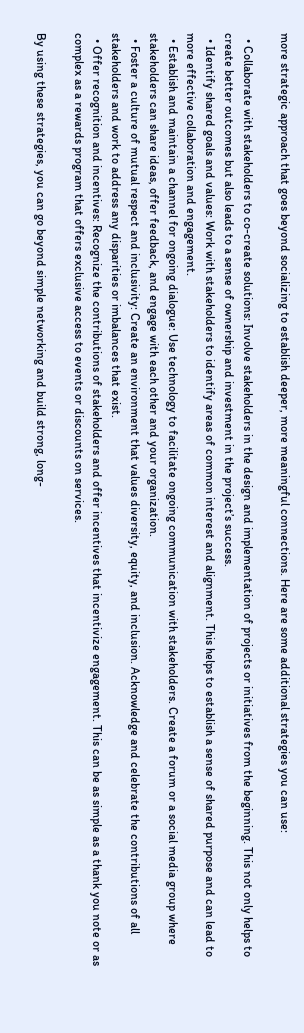more strategic approach that goes beyond socializing to establish deeper, more meaningful connections. Here are some additional strategies you can use:

  • Collaborate with stakeholders to co-create solutions: Involve stakeholders in the design and implementation of projects or initiatives from the beginning. This not only helps to create better outcomes but also leads to a sense of ownership and investment in the project’s success.
  • Identify shared goals and values: Work with stakeholders to identify areas of common interest and alignment. This helps to establish a sense of shared purpose and can lead to more effective collaboration and engagement.
  • Establish and maintain a channel for ongoing dialogue: Use technology to facilitate ongoing communication with stakeholders. Create a forum or a social media group where stakeholders can share ideas, offer feedback, and engage with each other and your organization.
  • Foster a culture of mutual respect and inclusivity: Create an environment that values diversity, equity, and inclusion. Acknowledge and celebrate the contributions of all stakeholders and work to address any disparities or imbalances that exist.
  • Offer recognition and incentives: Recognize the contributions of stakeholders and offer incentives that incentivize engagement. This can be as simple as a thank you note or as complex as a rewards program that offers exclusive access to events or discounts on services.

By using these strategies, you can go beyond simple networking and build strong, long-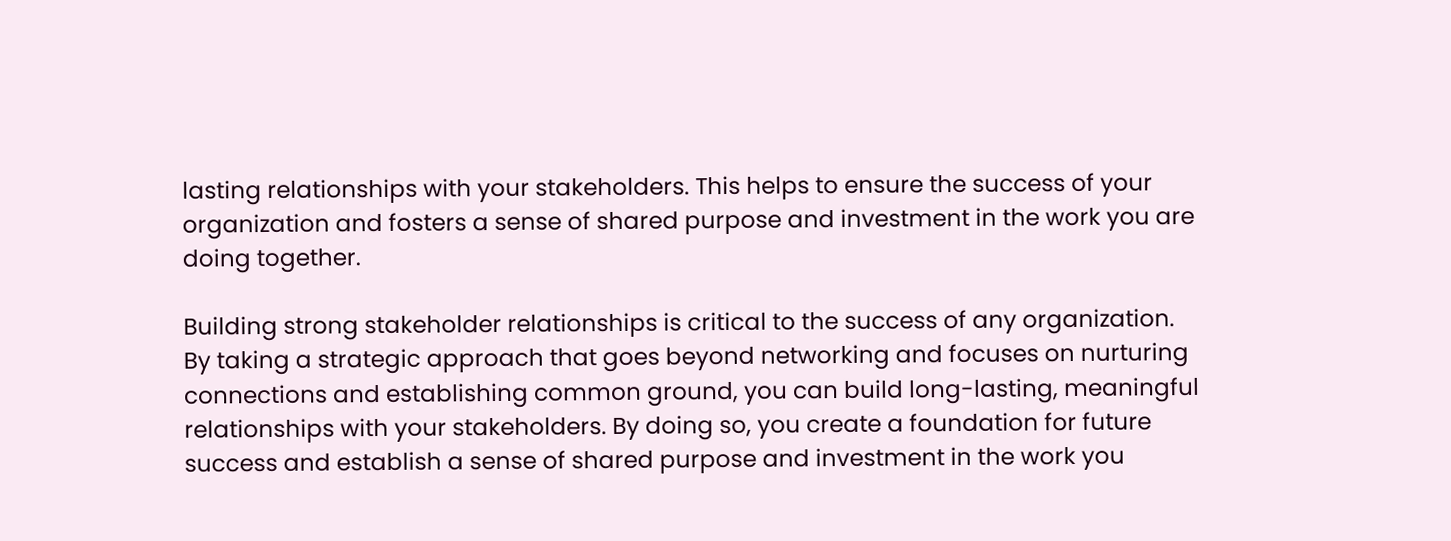lasting relationships with your stakeholders. This helps to ensure the success of your organization and fosters a sense of shared purpose and investment in the work you are doing together.

Building strong stakeholder relationships is critical to the success of any organization. By taking a strategic approach that goes beyond networking and focuses on nurturing connections and establishing common ground, you can build long-lasting, meaningful relationships with your stakeholders. By doing so, you create a foundation for future success and establish a sense of shared purpose and investment in the work you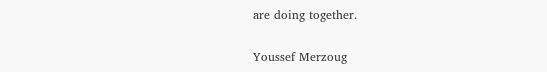are doing together.

Youssef Merzoug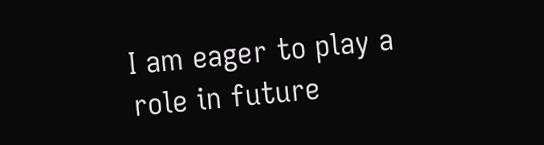I am eager to play a role in future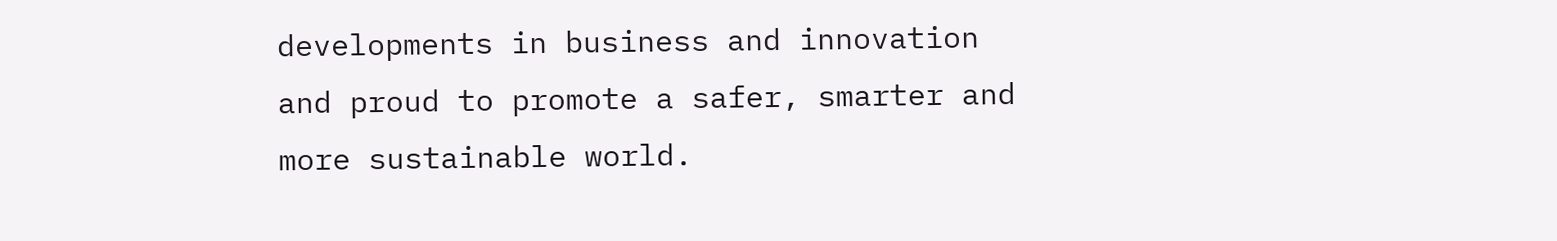developments in business and innovation and proud to promote a safer, smarter and more sustainable world.